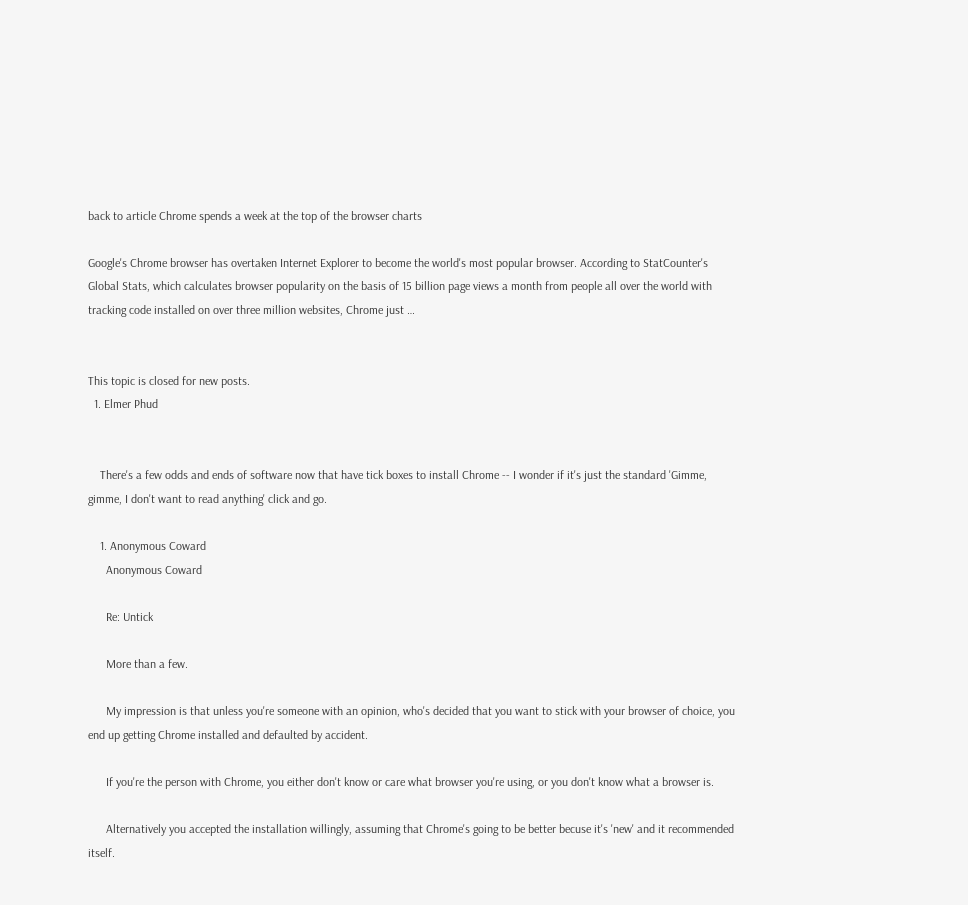back to article Chrome spends a week at the top of the browser charts

Google's Chrome browser has overtaken Internet Explorer to become the world's most popular browser. According to StatCounter's Global Stats, which calculates browser popularity on the basis of 15 billion page views a month from people all over the world with tracking code installed on over three million websites, Chrome just …


This topic is closed for new posts.
  1. Elmer Phud


    There's a few odds and ends of software now that have tick boxes to install Chrome -- I wonder if it's just the standard 'Gimme, gimme, I don't want to read anything' click and go.

    1. Anonymous Coward
      Anonymous Coward

      Re: Untick

      More than a few.

      My impression is that unless you're someone with an opinion, who's decided that you want to stick with your browser of choice, you end up getting Chrome installed and defaulted by accident.

      If you're the person with Chrome, you either don't know or care what browser you're using, or you don't know what a browser is.

      Alternatively you accepted the installation willingly, assuming that Chrome's going to be better becuse it's 'new' and it recommended itself.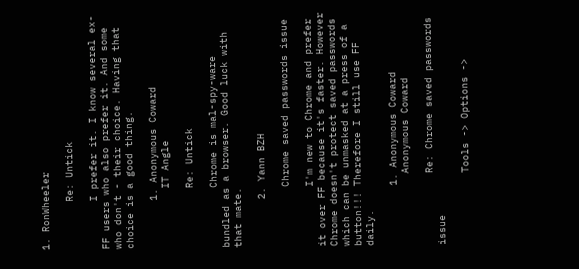1. RonWheeler

        Re: Untick

        I prefer it. I know several ex-FF users who also prefer it. And some who don't - their choice. Having that choice is a good thing.

        1. Anonymous Coward
          IT Angle

          Re: Untick

          Chrome is mal-spy-ware bundled as a browser. Good luck with that mate.

        2. Yann BZH

          Chrome saved passwords issue

          I'm new to Chrome and prefer it over FF because it's faster. However Chrome doesn't protect saved passwords which can be unmasked at a press of a button!!! Therefore I still use FF daily.

          1. Anonymous Coward
            Anonymous Coward

            Re: Chrome saved passwords issue

            Tools -> Options ->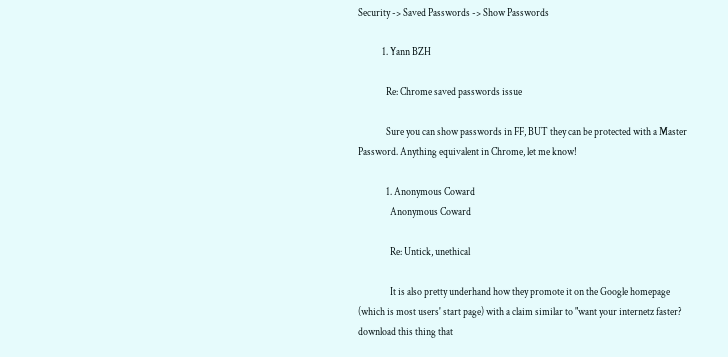Security -> Saved Passwords -> Show Passwords

            1. Yann BZH

              Re: Chrome saved passwords issue

              Sure you can show passwords in FF, BUT they can be protected with a Master Password. Anything equivalent in Chrome, let me know!

              1. Anonymous Coward
                Anonymous Coward

                Re: Untick, unethical

                It is also pretty underhand how they promote it on the Google homepage (which is most users' start page) with a claim similar to "want your internetz faster? download this thing that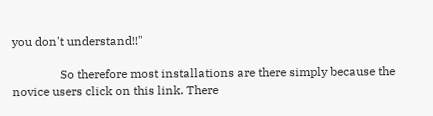you don't understand!!"

                So therefore most installations are there simply because the novice users click on this link. There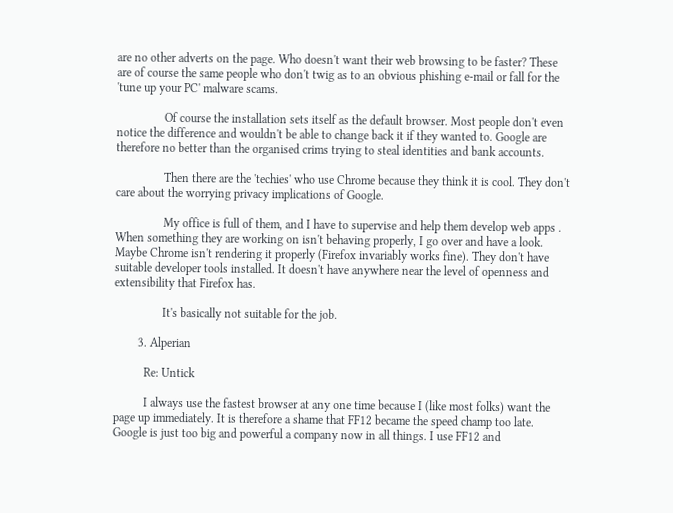are no other adverts on the page. Who doesn't want their web browsing to be faster? These are of course the same people who don't twig as to an obvious phishing e-mail or fall for the 'tune up your PC' malware scams.

                Of course the installation sets itself as the default browser. Most people don't even notice the difference and wouldn't be able to change back it if they wanted to. Google are therefore no better than the organised crims trying to steal identities and bank accounts.

                Then there are the 'techies' who use Chrome because they think it is cool. They don't care about the worrying privacy implications of Google.

                My office is full of them, and I have to supervise and help them develop web apps . When something they are working on isn't behaving properly, I go over and have a look. Maybe Chrome isn't rendering it properly (Firefox invariably works fine). They don't have suitable developer tools installed. It doesn't have anywhere near the level of openness and extensibility that Firefox has.

                It's basically not suitable for the job.

        3. Alperian

          Re: Untick

          I always use the fastest browser at any one time because I (like most folks) want the page up immediately. It is therefore a shame that FF12 became the speed champ too late. Google is just too big and powerful a company now in all things. I use FF12 and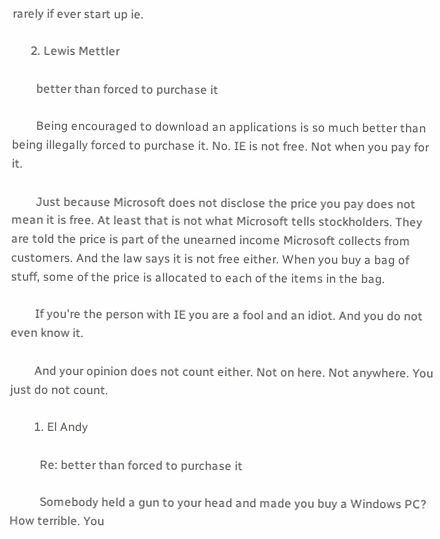rarely if ever start up ie.

      2. Lewis Mettler

        better than forced to purchase it

        Being encouraged to download an applications is so much better than being illegally forced to purchase it. No. IE is not free. Not when you pay for it.

        Just because Microsoft does not disclose the price you pay does not mean it is free. At least that is not what Microsoft tells stockholders. They are told the price is part of the unearned income Microsoft collects from customers. And the law says it is not free either. When you buy a bag of stuff, some of the price is allocated to each of the items in the bag.

        If you're the person with IE you are a fool and an idiot. And you do not even know it.

        And your opinion does not count either. Not on here. Not anywhere. You just do not count.

        1. El Andy

          Re: better than forced to purchase it

          Somebody held a gun to your head and made you buy a Windows PC? How terrible. You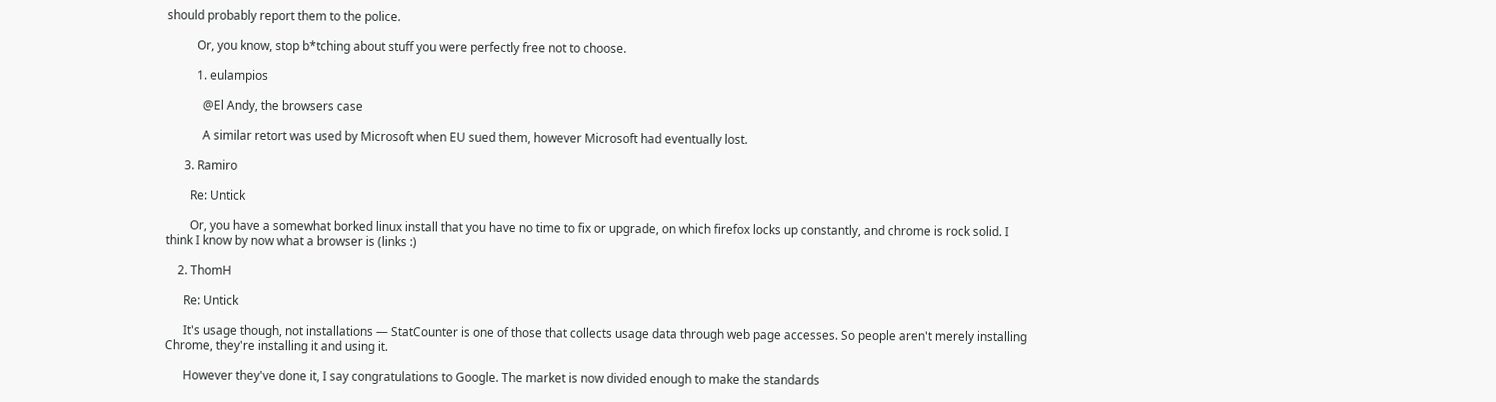should probably report them to the police.

          Or, you know, stop b*tching about stuff you were perfectly free not to choose.

          1. eulampios

            @El Andy, the browsers case

            A similar retort was used by Microsoft when EU sued them, however Microsoft had eventually lost.

      3. Ramiro

        Re: Untick

        Or, you have a somewhat borked linux install that you have no time to fix or upgrade, on which firefox locks up constantly, and chrome is rock solid. I think I know by now what a browser is (links :)

    2. ThomH

      Re: Untick

      It's usage though, not installations — StatCounter is one of those that collects usage data through web page accesses. So people aren't merely installing Chrome, they're installing it and using it.

      However they've done it, I say congratulations to Google. The market is now divided enough to make the standards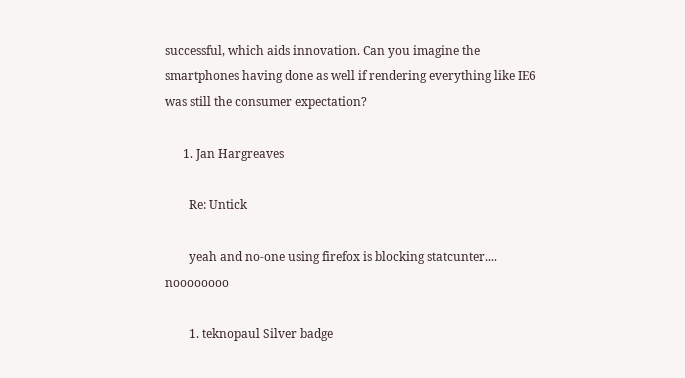successful, which aids innovation. Can you imagine the smartphones having done as well if rendering everything like IE6 was still the consumer expectation?

      1. Jan Hargreaves

        Re: Untick

        yeah and no-one using firefox is blocking statcunter.... noooooooo

        1. teknopaul Silver badge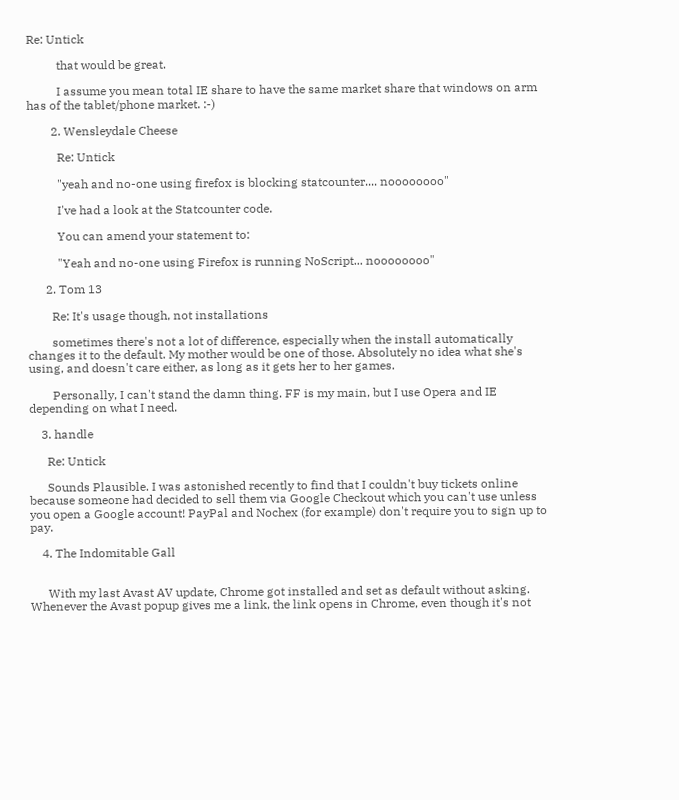Re: Untick

          that would be great.

          I assume you mean total IE share to have the same market share that windows on arm has of the tablet/phone market. :-)

        2. Wensleydale Cheese

          Re: Untick

          "yeah and no-one using firefox is blocking statcounter.... noooooooo"

          I've had a look at the Statcounter code.

          You can amend your statement to:

          "Yeah and no-one using Firefox is running NoScript... noooooooo"

      2. Tom 13

        Re: It's usage though, not installations

        sometimes there's not a lot of difference, especially when the install automatically changes it to the default. My mother would be one of those. Absolutely no idea what she's using, and doesn't care either, as long as it gets her to her games.

        Personally, I can't stand the damn thing. FF is my main, but I use Opera and IE depending on what I need.

    3. handle

      Re: Untick

      Sounds Plausible. I was astonished recently to find that I couldn't buy tickets online because someone had decided to sell them via Google Checkout which you can't use unless you open a Google account! PayPal and Nochex (for example) don't require you to sign up to pay.

    4. The Indomitable Gall


      With my last Avast AV update, Chrome got installed and set as default without asking. Whenever the Avast popup gives me a link, the link opens in Chrome, even though it's not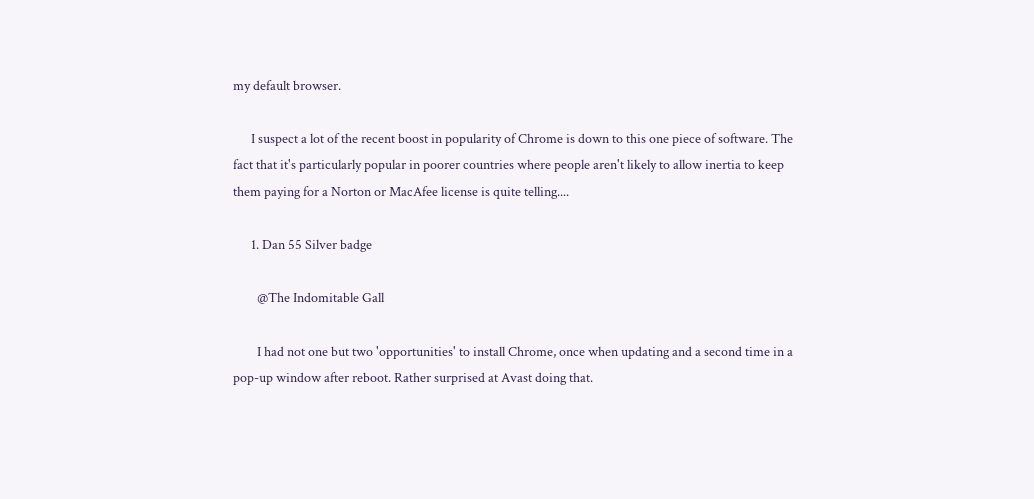my default browser.

      I suspect a lot of the recent boost in popularity of Chrome is down to this one piece of software. The fact that it's particularly popular in poorer countries where people aren't likely to allow inertia to keep them paying for a Norton or MacAfee license is quite telling....

      1. Dan 55 Silver badge

        @The Indomitable Gall

        I had not one but two 'opportunities' to install Chrome, once when updating and a second time in a pop-up window after reboot. Rather surprised at Avast doing that.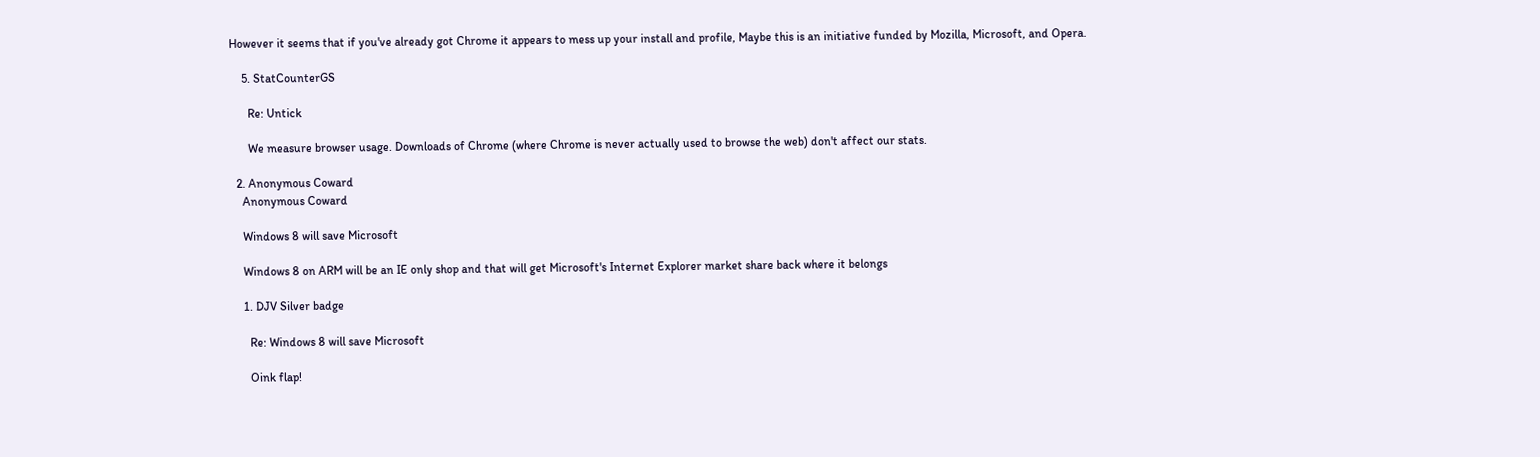However it seems that if you've already got Chrome it appears to mess up your install and profile, Maybe this is an initiative funded by Mozilla, Microsoft, and Opera.

    5. StatCounterGS

      Re: Untick

      We measure browser usage. Downloads of Chrome (where Chrome is never actually used to browse the web) don't affect our stats.

  2. Anonymous Coward
    Anonymous Coward

    Windows 8 will save Microsoft

    Windows 8 on ARM will be an IE only shop and that will get Microsoft's Internet Explorer market share back where it belongs

    1. DJV Silver badge

      Re: Windows 8 will save Microsoft

      Oink flap!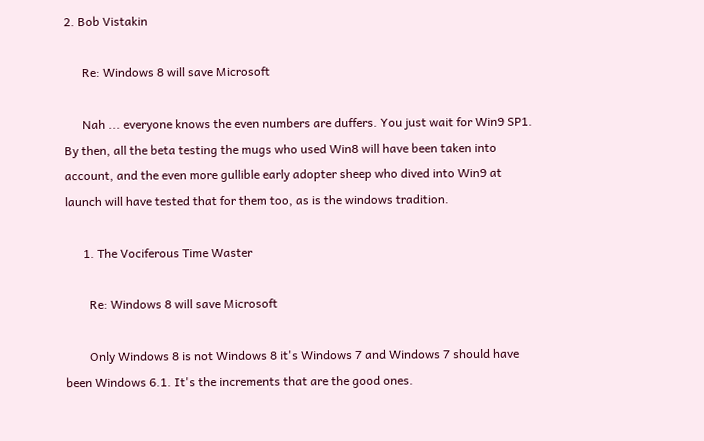2. Bob Vistakin

      Re: Windows 8 will save Microsoft

      Nah ... everyone knows the even numbers are duffers. You just wait for Win9 SP1. By then, all the beta testing the mugs who used Win8 will have been taken into account, and the even more gullible early adopter sheep who dived into Win9 at launch will have tested that for them too, as is the windows tradition.

      1. The Vociferous Time Waster

        Re: Windows 8 will save Microsoft

        Only Windows 8 is not Windows 8 it's Windows 7 and Windows 7 should have been Windows 6.1. It's the increments that are the good ones.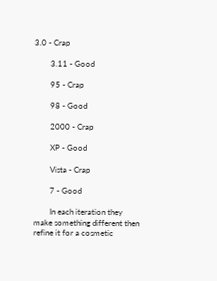3.0 - Crap

        3.11 - Good

        95 - Crap

        98 - Good

        2000 - Crap

        XP - Good

        Vista - Crap

        7 - Good

        In each iteration they make something different then refine it for a cosmetic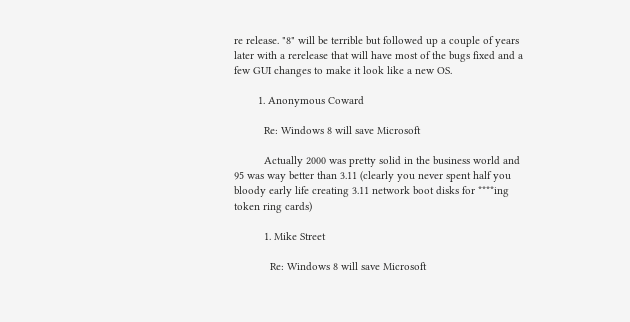re release. "8" will be terrible but followed up a couple of years later with a rerelease that will have most of the bugs fixed and a few GUI changes to make it look like a new OS.

        1. Anonymous Coward

          Re: Windows 8 will save Microsoft

          Actually 2000 was pretty solid in the business world and 95 was way better than 3.11 (clearly you never spent half you bloody early life creating 3.11 network boot disks for ****ing token ring cards)

          1. Mike Street

            Re: Windows 8 will save Microsoft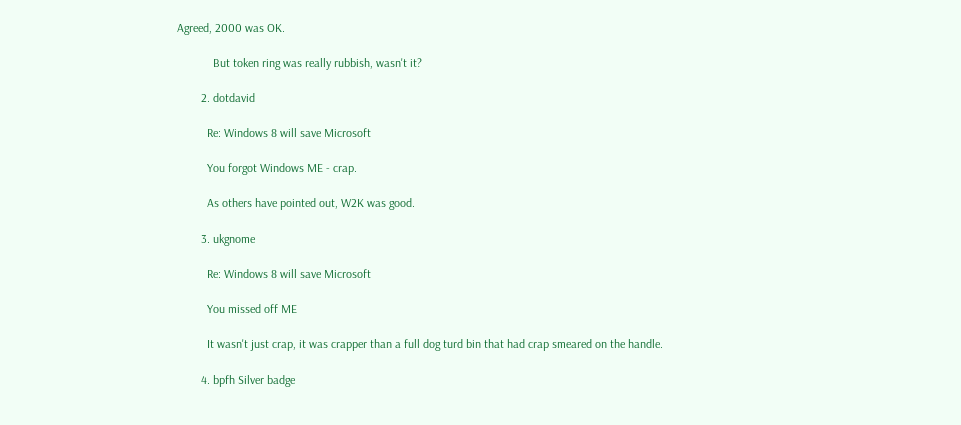Agreed, 2000 was OK.

            But token ring was really rubbish, wasn't it?

        2. dotdavid

          Re: Windows 8 will save Microsoft

          You forgot Windows ME - crap.

          As others have pointed out, W2K was good.

        3. ukgnome

          Re: Windows 8 will save Microsoft

          You missed off ME

          It wasn't just crap, it was crapper than a full dog turd bin that had crap smeared on the handle.

        4. bpfh Silver badge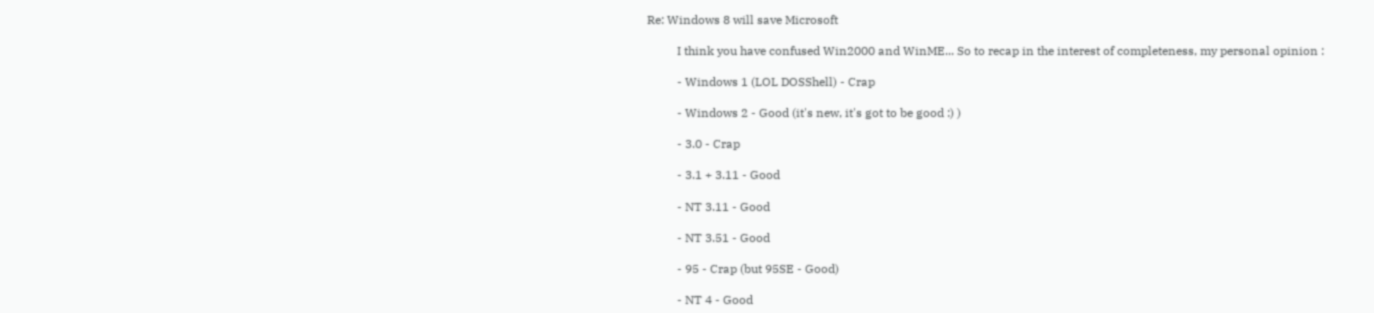Re: Windows 8 will save Microsoft

          I think you have confused Win2000 and WinME... So to recap in the interest of completeness, my personal opinion :

          - Windows 1 (LOL DOSShell) - Crap

          - Windows 2 - Good (it's new, it's got to be good :) )

          - 3.0 - Crap

          - 3.1 + 3.11 - Good

          - NT 3.11 - Good

          - NT 3.51 - Good

          - 95 - Crap (but 95SE - Good)

          - NT 4 - Good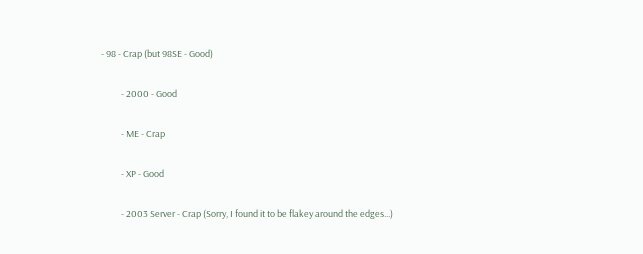- 98 - Crap (but 98SE - Good)

          - 2000 - Good

          - ME - Crap

          - XP - Good

          - 2003 Server - Crap (Sorry, I found it to be flakey around the edges...)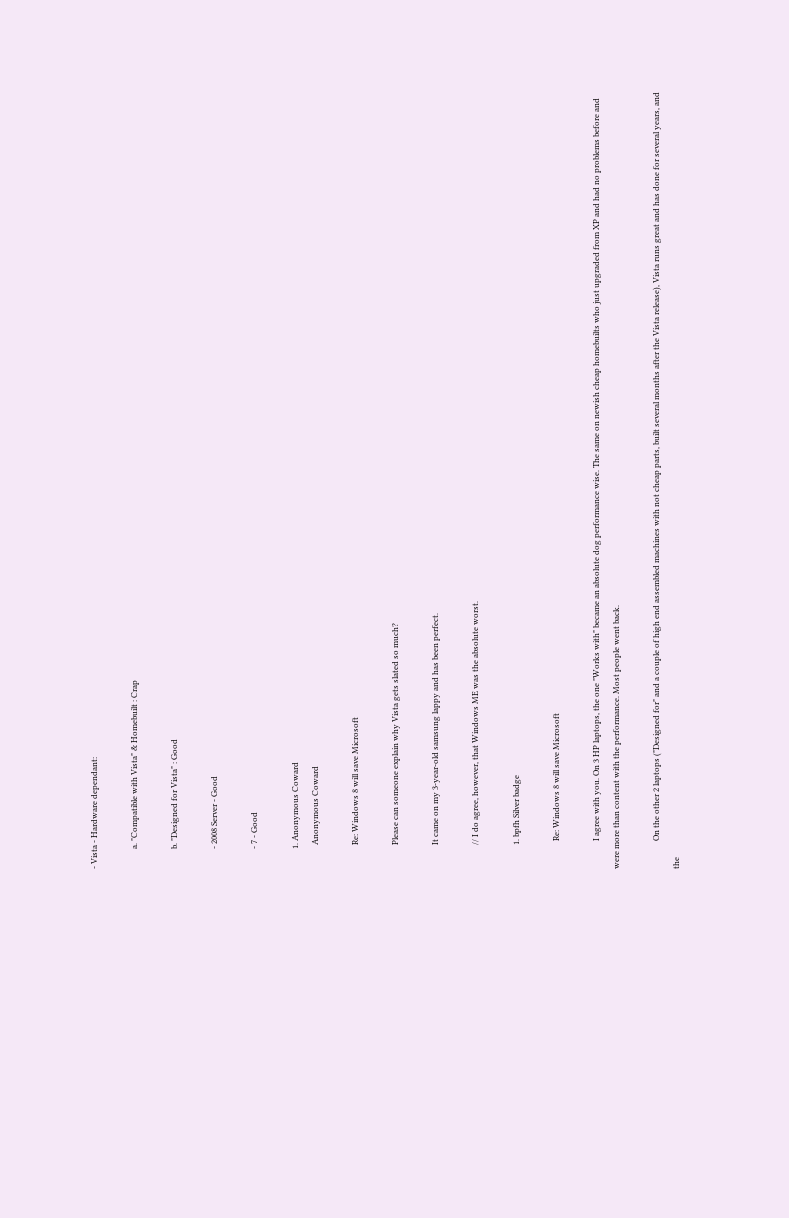- Vista - Hardware dependant:

          a. "Compatible with Vista" & Homebuilt : Crap

          b. "Designed for Vista" : Good

          - 2008 Server - Good

          - 7 - Good

          1. Anonymous Coward
            Anonymous Coward

            Re: Windows 8 will save Microsoft

            Please can someone explain why Vista gets slated so much?

            It came on my 3-year-old samsung lappy and has been perfect.

            // I do agree, however, that Windows ME was the absolute worst.

            1. bpfh Silver badge

              Re: Windows 8 will save Microsoft

              I agree with you. On 3 HP laptops, the one "Works with" became an absolute dog performance wise. The same on newish cheap homebuilts who just upgraded from XP and had no problems before and were more than content with the performance. Most people went back.

              On the other 2 laptops ("Designed for" and a couple of high end assembled machines with not cheap parts, built several months after the Vista release), Vista runs great and has done for several years, and the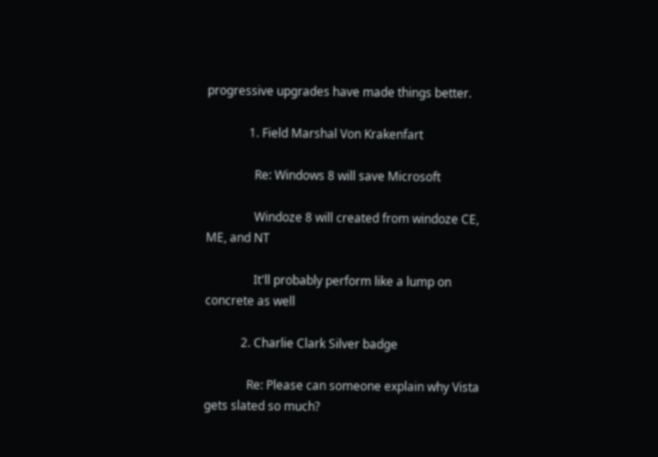progressive upgrades have made things better.

              1. Field Marshal Von Krakenfart

                Re: Windows 8 will save Microsoft

                Windoze 8 will created from windoze CE, ME, and NT

                It'll probably perform like a lump on concrete as well

            2. Charlie Clark Silver badge

              Re: Please can someone explain why Vista gets slated so much?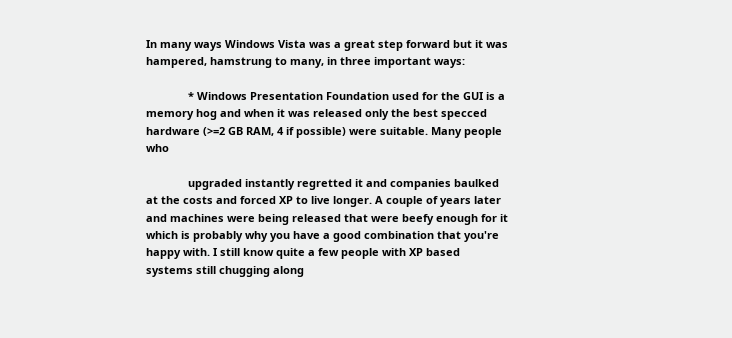In many ways Windows Vista was a great step forward but it was hampered, hamstrung to many, in three important ways:

              * Windows Presentation Foundation used for the GUI is a memory hog and when it was released only the best specced hardware (>=2 GB RAM, 4 if possible) were suitable. Many people who

              upgraded instantly regretted it and companies baulked at the costs and forced XP to live longer. A couple of years later and machines were being released that were beefy enough for it which is probably why you have a good combination that you're happy with. I still know quite a few people with XP based systems still chugging along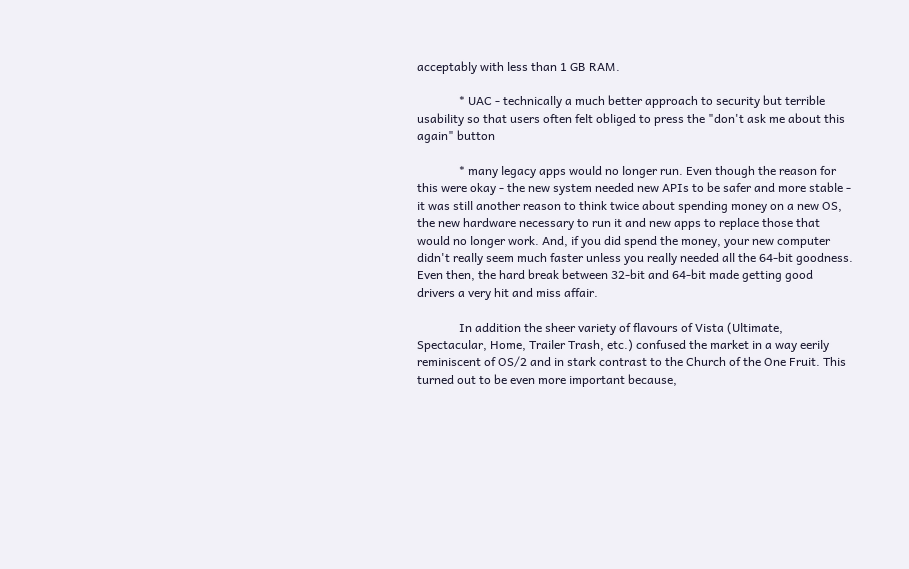acceptably with less than 1 GB RAM.

              * UAC - technically a much better approach to security but terrible usability so that users often felt obliged to press the "don't ask me about this again" button

              * many legacy apps would no longer run. Even though the reason for this were okay - the new system needed new APIs to be safer and more stable - it was still another reason to think twice about spending money on a new OS, the new hardware necessary to run it and new apps to replace those that would no longer work. And, if you did spend the money, your new computer didn't really seem much faster unless you really needed all the 64-bit goodness. Even then, the hard break between 32-bit and 64-bit made getting good drivers a very hit and miss affair.

              In addition the sheer variety of flavours of Vista (Ultimate, Spectacular, Home, Trailer Trash, etc.) confused the market in a way eerily reminiscent of OS/2 and in stark contrast to the Church of the One Fruit. This turned out to be even more important because,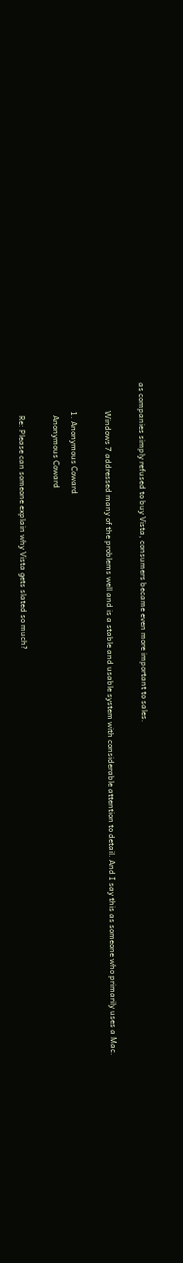as companies simply refused to buy Vista, consumers became even more important to sales.

              Windows 7 addressed many of the problems well and is a stable and usable system with considerable attention to detail. And I say this as someone who primarily uses a Mac.

              1. Anonymous Coward
                Anonymous Coward

                Re: Please can someone explain why Vista gets slated so much?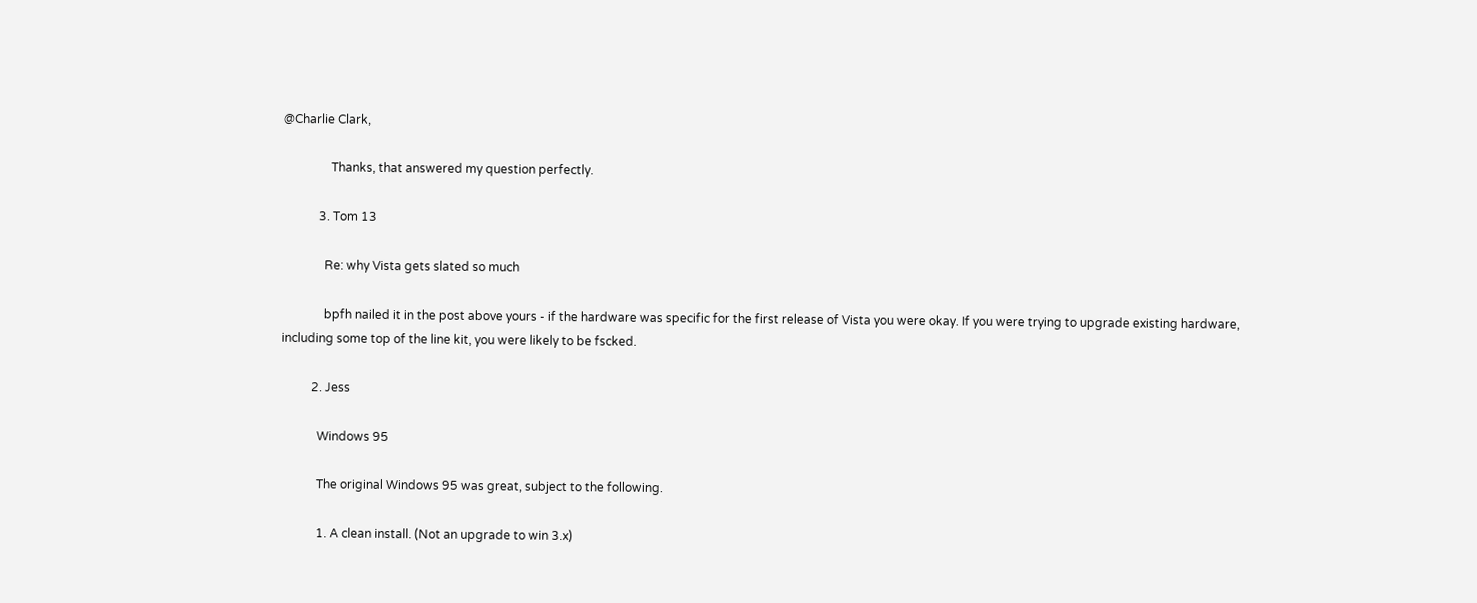@Charlie Clark,

                Thanks, that answered my question perfectly.

            3. Tom 13

              Re: why Vista gets slated so much

              bpfh nailed it in the post above yours - if the hardware was specific for the first release of Vista you were okay. If you were trying to upgrade existing hardware, including some top of the line kit, you were likely to be fscked.

          2. Jess

            Windows 95

            The original Windows 95 was great, subject to the following.

            1. A clean install. (Not an upgrade to win 3.x)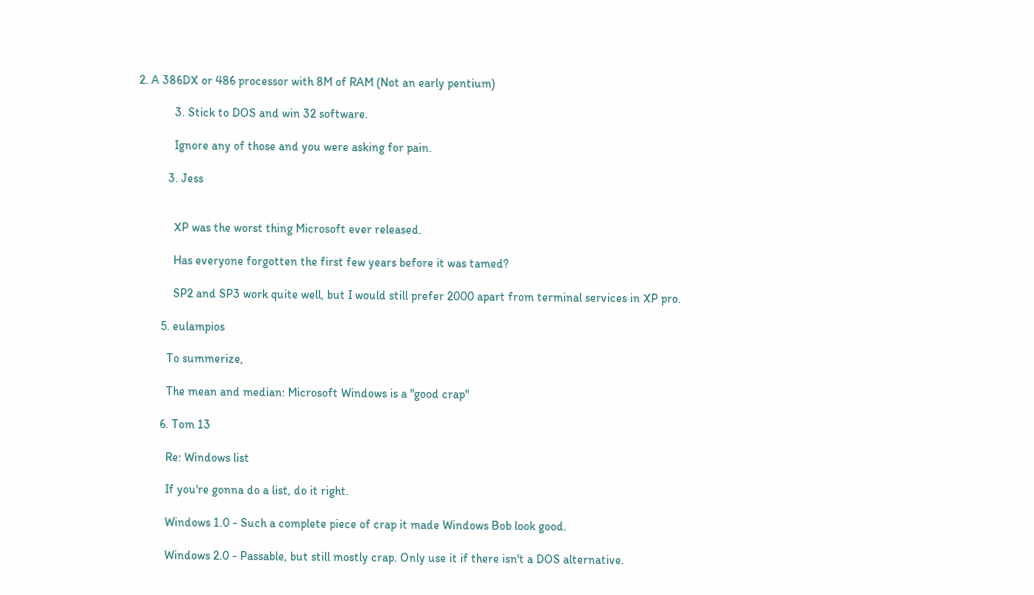2. A 386DX or 486 processor with 8M of RAM (Not an early pentium)

            3. Stick to DOS and win 32 software.

            Ignore any of those and you were asking for pain.

          3. Jess


            XP was the worst thing Microsoft ever released.

            Has everyone forgotten the first few years before it was tamed?

            SP2 and SP3 work quite well, but I would still prefer 2000 apart from terminal services in XP pro.

        5. eulampios

          To summerize,

          The mean and median: Microsoft Windows is a "good crap"

        6. Tom 13

          Re: Windows list

          If you're gonna do a list, do it right.

          Windows 1.0 - Such a complete piece of crap it made Windows Bob look good.

          Windows 2.0 - Passable, but still mostly crap. Only use it if there isn't a DOS alternative.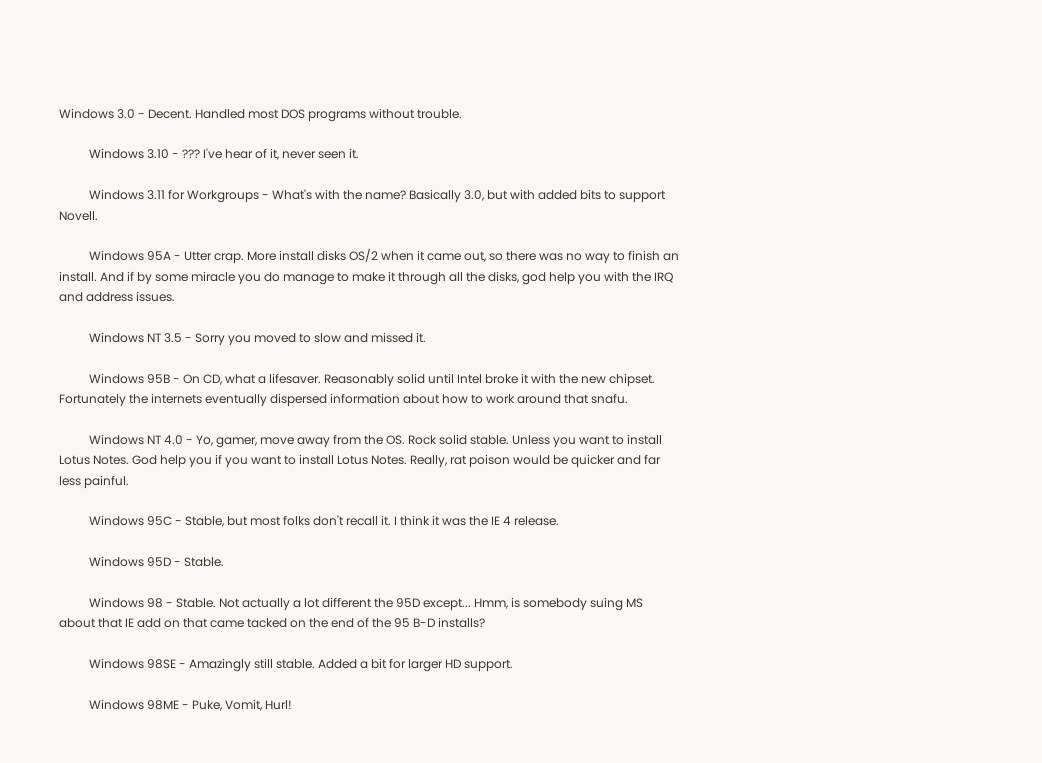Windows 3.0 - Decent. Handled most DOS programs without trouble.

          Windows 3.10 - ??? I've hear of it, never seen it.

          Windows 3.11 for Workgroups - What's with the name? Basically 3.0, but with added bits to support Novell.

          Windows 95A - Utter crap. More install disks OS/2 when it came out, so there was no way to finish an install. And if by some miracle you do manage to make it through all the disks, god help you with the IRQ and address issues.

          Windows NT 3.5 - Sorry you moved to slow and missed it.

          Windows 95B - On CD, what a lifesaver. Reasonably solid until Intel broke it with the new chipset. Fortunately the internets eventually dispersed information about how to work around that snafu.

          Windows NT 4.0 - Yo, gamer, move away from the OS. Rock solid stable. Unless you want to install Lotus Notes. God help you if you want to install Lotus Notes. Really, rat poison would be quicker and far less painful.

          Windows 95C - Stable, but most folks don't recall it. I think it was the IE 4 release.

          Windows 95D - Stable.

          Windows 98 - Stable. Not actually a lot different the 95D except... Hmm, is somebody suing MS about that IE add on that came tacked on the end of the 95 B-D installs?

          Windows 98SE - Amazingly still stable. Added a bit for larger HD support.

          Windows 98ME - Puke, Vomit, Hurl!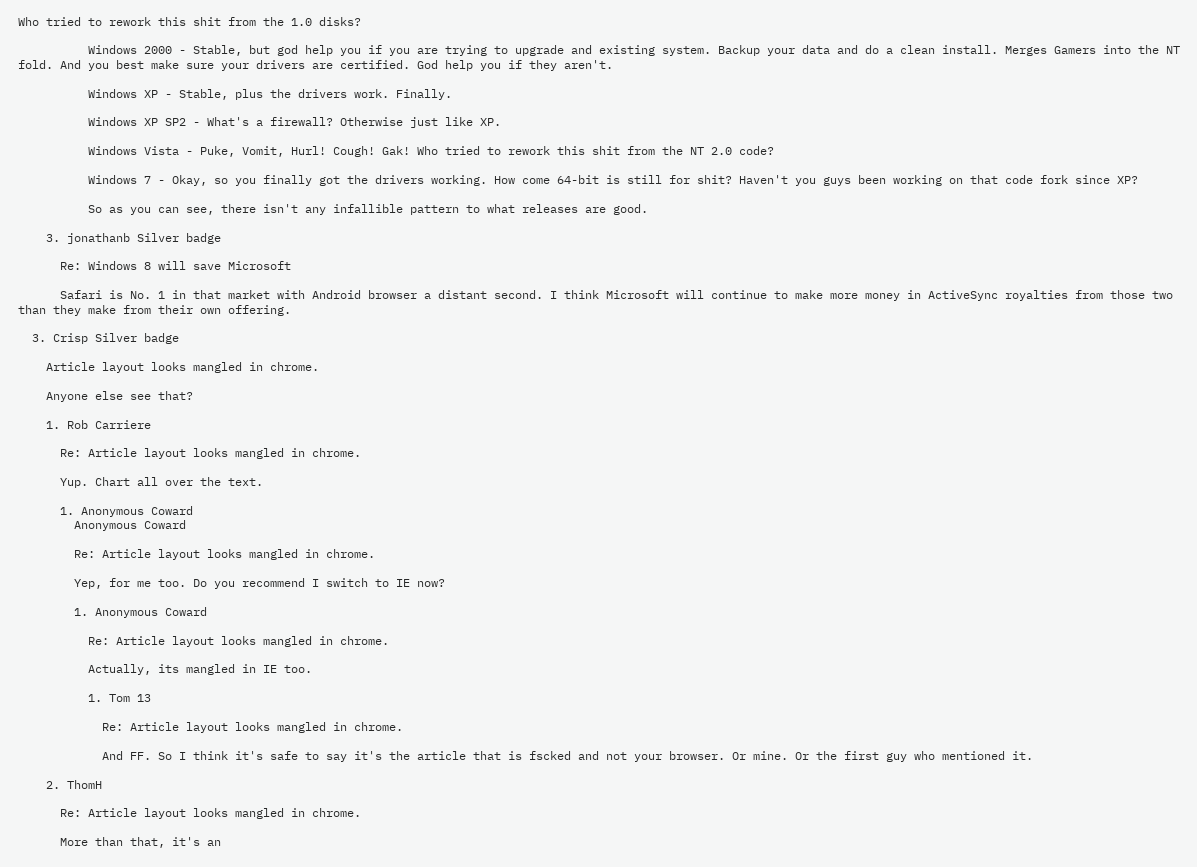Who tried to rework this shit from the 1.0 disks?

          Windows 2000 - Stable, but god help you if you are trying to upgrade and existing system. Backup your data and do a clean install. Merges Gamers into the NT fold. And you best make sure your drivers are certified. God help you if they aren't.

          Windows XP - Stable, plus the drivers work. Finally.

          Windows XP SP2 - What's a firewall? Otherwise just like XP.

          Windows Vista - Puke, Vomit, Hurl! Cough! Gak! Who tried to rework this shit from the NT 2.0 code?

          Windows 7 - Okay, so you finally got the drivers working. How come 64-bit is still for shit? Haven't you guys been working on that code fork since XP?

          So as you can see, there isn't any infallible pattern to what releases are good.

    3. jonathanb Silver badge

      Re: Windows 8 will save Microsoft

      Safari is No. 1 in that market with Android browser a distant second. I think Microsoft will continue to make more money in ActiveSync royalties from those two than they make from their own offering.

  3. Crisp Silver badge

    Article layout looks mangled in chrome.

    Anyone else see that?

    1. Rob Carriere

      Re: Article layout looks mangled in chrome.

      Yup. Chart all over the text.

      1. Anonymous Coward
        Anonymous Coward

        Re: Article layout looks mangled in chrome.

        Yep, for me too. Do you recommend I switch to IE now?

        1. Anonymous Coward

          Re: Article layout looks mangled in chrome.

          Actually, its mangled in IE too.

          1. Tom 13

            Re: Article layout looks mangled in chrome.

            And FF. So I think it's safe to say it's the article that is fscked and not your browser. Or mine. Or the first guy who mentioned it.

    2. ThomH

      Re: Article layout looks mangled in chrome.

      More than that, it's an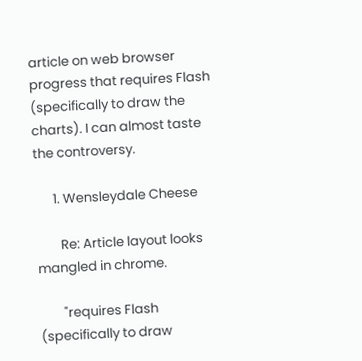article on web browser progress that requires Flash (specifically to draw the charts). I can almost taste the controversy.

      1. Wensleydale Cheese

        Re: Article layout looks mangled in chrome.

        "requires Flash (specifically to draw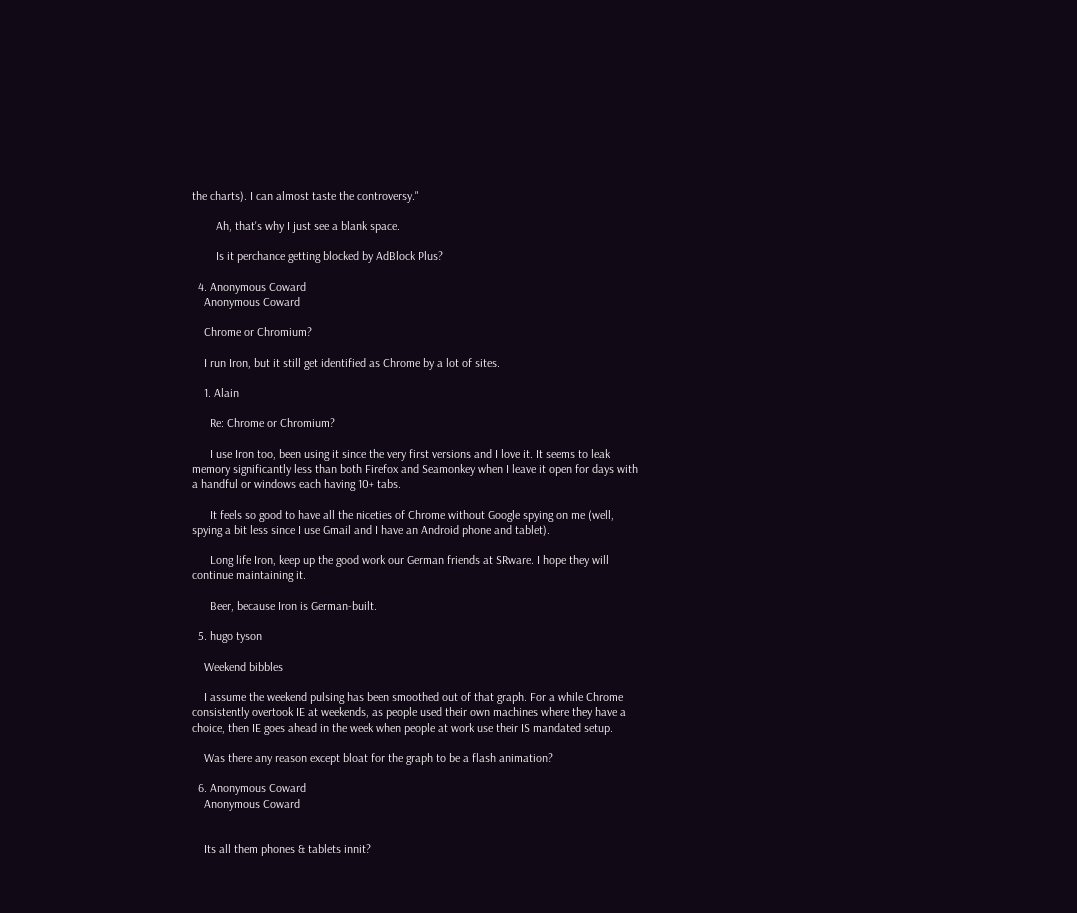the charts). I can almost taste the controversy."

        Ah, that's why I just see a blank space.

        Is it perchance getting blocked by AdBlock Plus?

  4. Anonymous Coward
    Anonymous Coward

    Chrome or Chromium?

    I run Iron, but it still get identified as Chrome by a lot of sites.

    1. Alain

      Re: Chrome or Chromium?

      I use Iron too, been using it since the very first versions and I love it. It seems to leak memory significantly less than both Firefox and Seamonkey when I leave it open for days with a handful or windows each having 10+ tabs.

      It feels so good to have all the niceties of Chrome without Google spying on me (well, spying a bit less since I use Gmail and I have an Android phone and tablet).

      Long life Iron, keep up the good work our German friends at SRware. I hope they will continue maintaining it.

      Beer, because Iron is German-built.

  5. hugo tyson

    Weekend bibbles

    I assume the weekend pulsing has been smoothed out of that graph. For a while Chrome consistently overtook IE at weekends, as people used their own machines where they have a choice, then IE goes ahead in the week when people at work use their IS mandated setup.

    Was there any reason except bloat for the graph to be a flash animation?

  6. Anonymous Coward
    Anonymous Coward


    Its all them phones & tablets innit?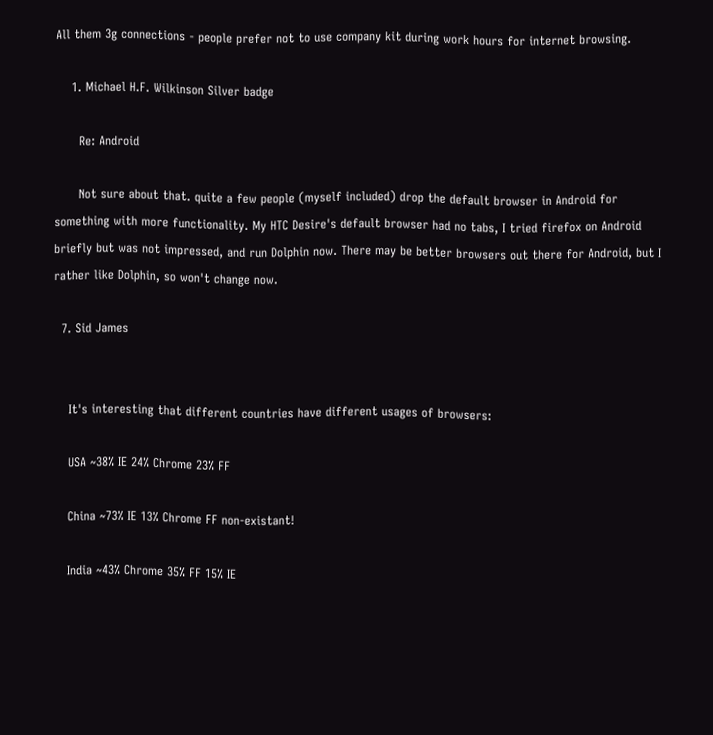All them 3g connections - people prefer not to use company kit during work hours for internet browsing.

    1. Michael H.F. Wilkinson Silver badge

      Re: Android

      Not sure about that. quite a few people (myself included) drop the default browser in Android for something with more functionality. My HTC Desire's default browser had no tabs, I tried firefox on Android briefly but was not impressed, and run Dolphin now. There may be better browsers out there for Android, but I rather like Dolphin, so won't change now.

  7. Sid James


    It's interesting that different countries have different usages of browsers:

    USA ~38% IE 24% Chrome 23% FF

    China ~73% IE 13% Chrome FF non-existant!

    India ~43% Chrome 35% FF 15% IE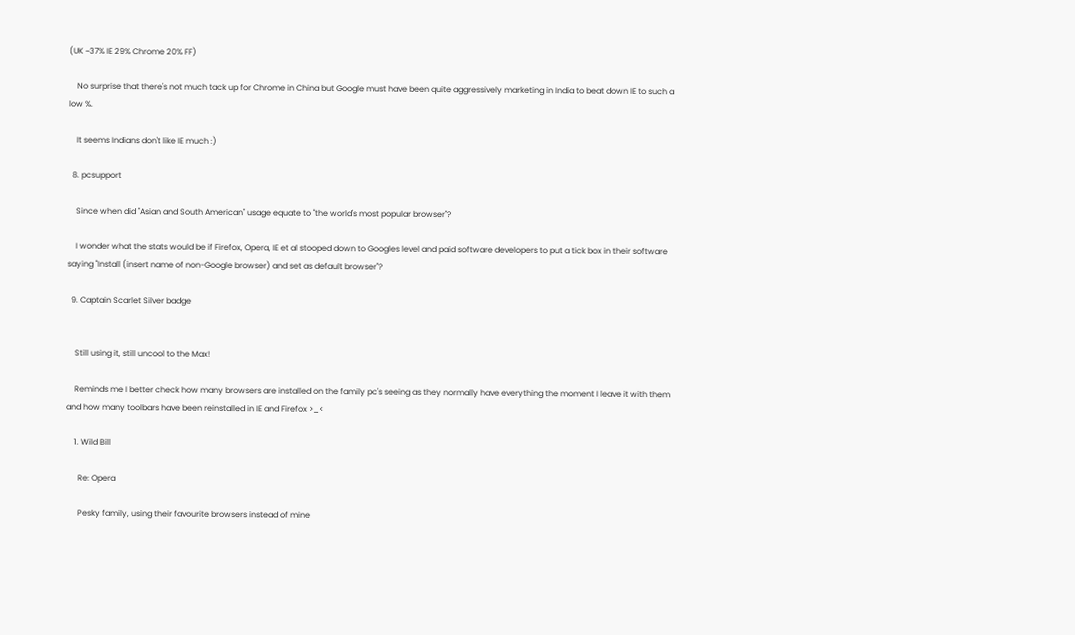(UK ~37% IE 29% Chrome 20% FF)

    No surprise that there's not much tack up for Chrome in China but Google must have been quite aggressively marketing in India to beat down IE to such a low %.

    It seems Indians don't like IE much :)

  8. pcsupport

    Since when did "Asian and South American" usage equate to "the world's most popular browser"?

    I wonder what the stats would be if Firefox, Opera, IE et al stooped down to Googles level and paid software developers to put a tick box in their software saying "Install (insert name of non-Google browser) and set as default browser"?

  9. Captain Scarlet Silver badge


    Still using it, still uncool to the Max!

    Reminds me I better check how many browsers are installed on the family pc's seeing as they normally have everything the moment I leave it with them and how many toolbars have been reinstalled in IE and Firefox >_<

    1. Wild Bill

      Re: Opera

      Pesky family, using their favourite browsers instead of mine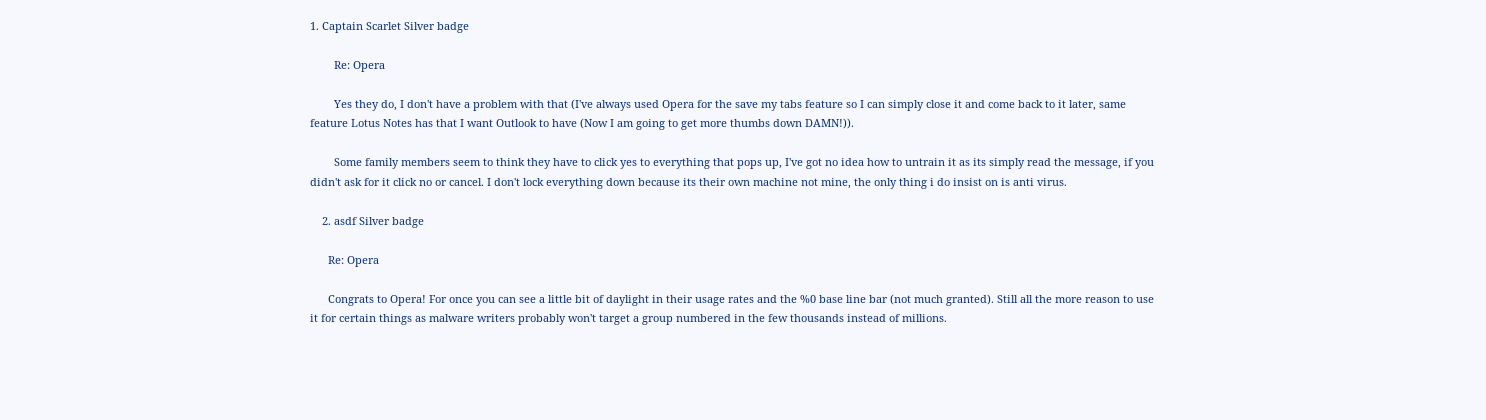1. Captain Scarlet Silver badge

        Re: Opera

        Yes they do, I don't have a problem with that (I've always used Opera for the save my tabs feature so I can simply close it and come back to it later, same feature Lotus Notes has that I want Outlook to have (Now I am going to get more thumbs down DAMN!)).

        Some family members seem to think they have to click yes to everything that pops up, I've got no idea how to untrain it as its simply read the message, if you didn't ask for it click no or cancel. I don't lock everything down because its their own machine not mine, the only thing i do insist on is anti virus.

    2. asdf Silver badge

      Re: Opera

      Congrats to Opera! For once you can see a little bit of daylight in their usage rates and the %0 base line bar (not much granted). Still all the more reason to use it for certain things as malware writers probably won't target a group numbered in the few thousands instead of millions.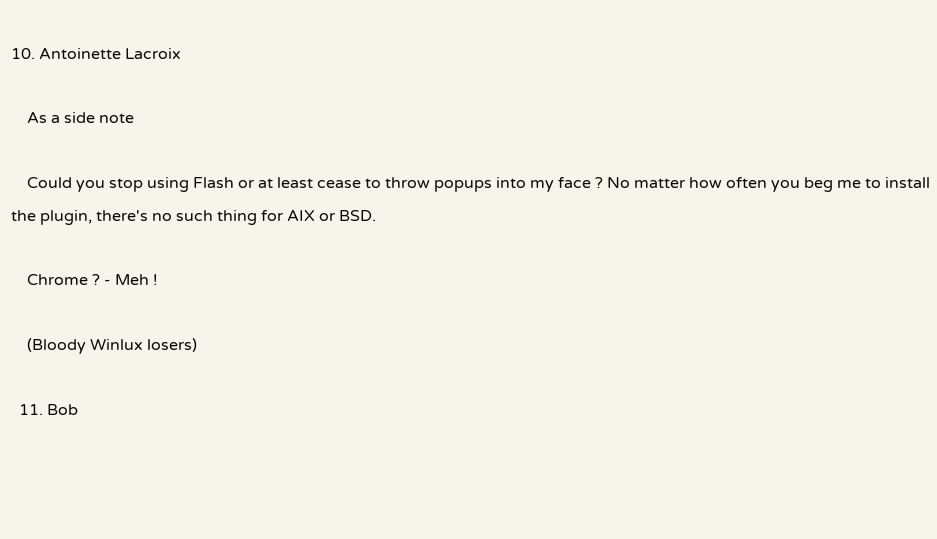10. Antoinette Lacroix

    As a side note

    Could you stop using Flash or at least cease to throw popups into my face ? No matter how often you beg me to install the plugin, there's no such thing for AIX or BSD.

    Chrome ? - Meh !

    (Bloody Winlux losers)

  11. Bob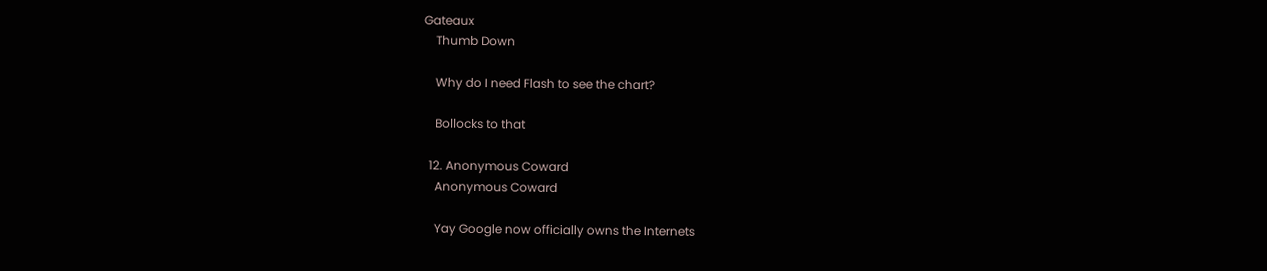Gateaux
    Thumb Down

    Why do I need Flash to see the chart?

    Bollocks to that

  12. Anonymous Coward
    Anonymous Coward

    Yay Google now officially owns the Internets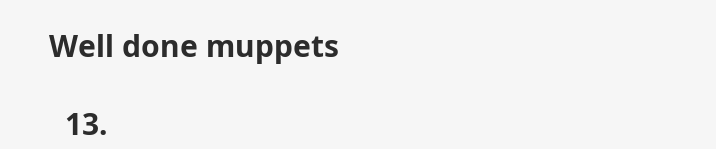Well done muppets

  13.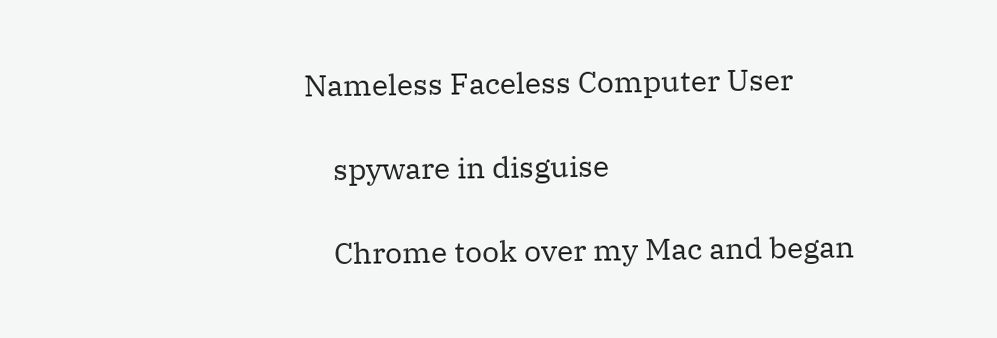Nameless Faceless Computer User

    spyware in disguise

    Chrome took over my Mac and began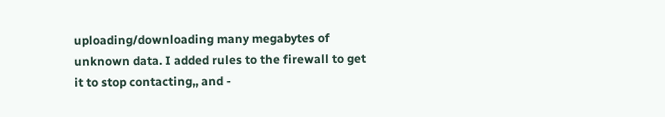uploading/downloading many megabytes of unknown data. I added rules to the firewall to get it to stop contacting,, and -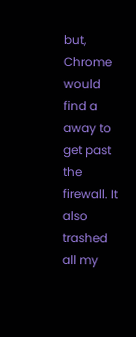but, Chrome would find a away to get past the firewall. It also trashed all my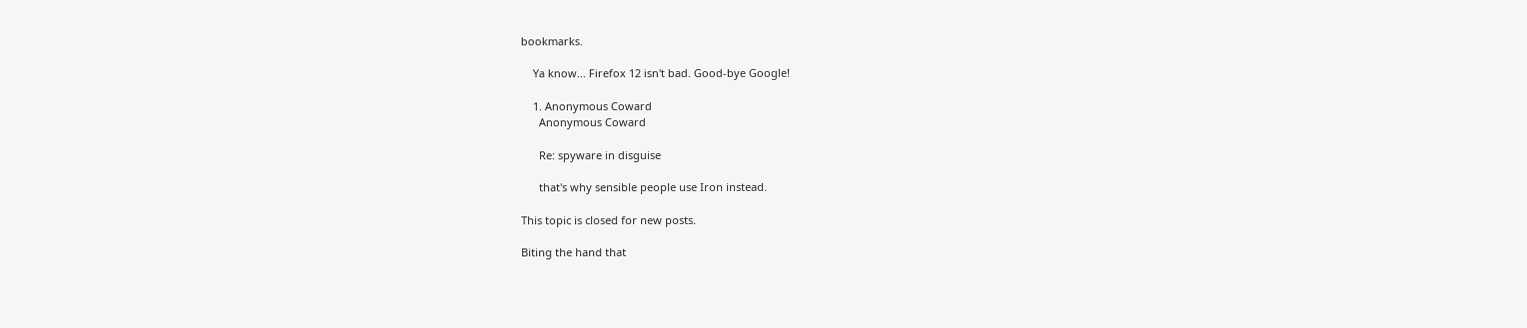bookmarks.

    Ya know... Firefox 12 isn't bad. Good-bye Google!

    1. Anonymous Coward
      Anonymous Coward

      Re: spyware in disguise

      that's why sensible people use Iron instead.

This topic is closed for new posts.

Biting the hand that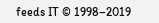feeds IT © 1998–2019